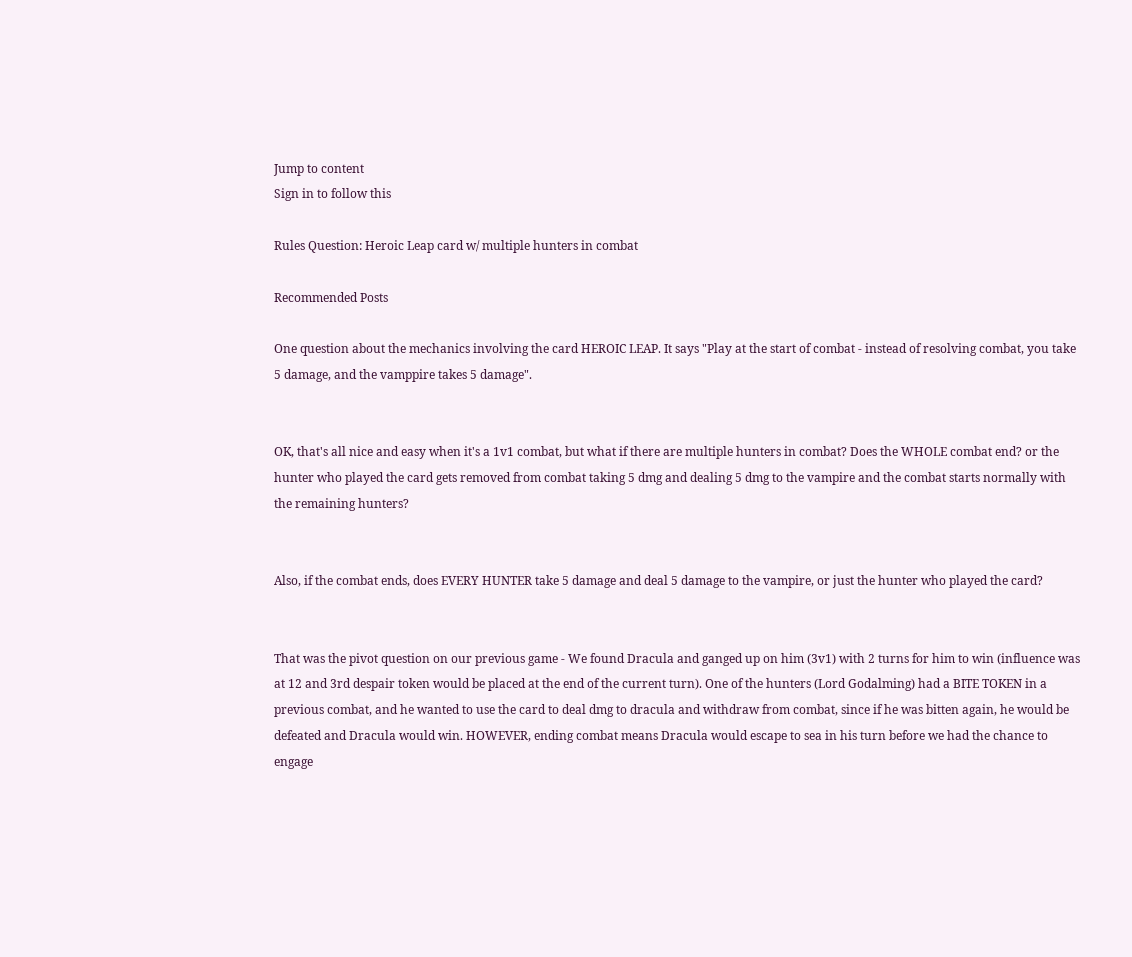Jump to content
Sign in to follow this

Rules Question: Heroic Leap card w/ multiple hunters in combat

Recommended Posts

One question about the mechanics involving the card HEROIC LEAP. It says "Play at the start of combat - instead of resolving combat, you take 5 damage, and the vamppire takes 5 damage".


OK, that's all nice and easy when it's a 1v1 combat, but what if there are multiple hunters in combat? Does the WHOLE combat end? or the hunter who played the card gets removed from combat taking 5 dmg and dealing 5 dmg to the vampire and the combat starts normally with the remaining hunters?


Also, if the combat ends, does EVERY HUNTER take 5 damage and deal 5 damage to the vampire, or just the hunter who played the card?


That was the pivot question on our previous game - We found Dracula and ganged up on him (3v1) with 2 turns for him to win (influence was at 12 and 3rd despair token would be placed at the end of the current turn). One of the hunters (Lord Godalming) had a BITE TOKEN in a previous combat, and he wanted to use the card to deal dmg to dracula and withdraw from combat, since if he was bitten again, he would be defeated and Dracula would win. HOWEVER, ending combat means Dracula would escape to sea in his turn before we had the chance to engage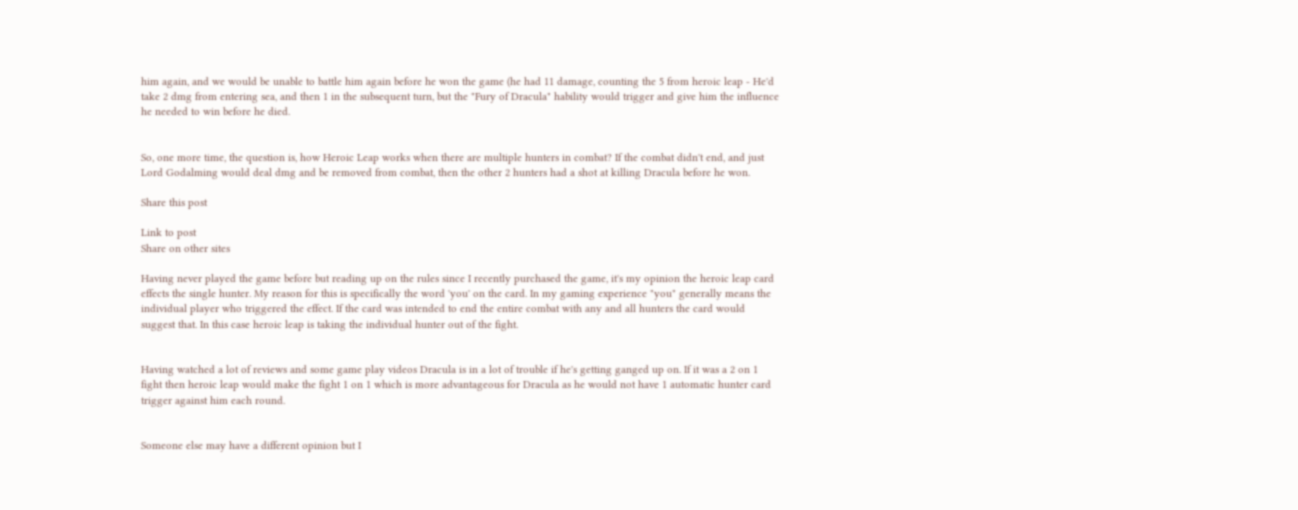him again, and we would be unable to battle him again before he won the game (he had 11 damage, counting the 5 from heroic leap - He'd take 2 dmg from entering sea, and then 1 in the subsequent turn, but the "Fury of Dracula" hability would trigger and give him the influence he needed to win before he died.


So, one more time, the question is, how Heroic Leap works when there are multiple hunters in combat? If the combat didn't end, and just Lord Godalming would deal dmg and be removed from combat, then the other 2 hunters had a shot at killing Dracula before he won.

Share this post

Link to post
Share on other sites

Having never played the game before but reading up on the rules since I recently purchased the game, it's my opinion the heroic leap card effects the single hunter. My reason for this is specifically the word 'you' on the card. In my gaming experience "you" generally means the individual player who triggered the effect. If the card was intended to end the entire combat with any and all hunters the card would suggest that. In this case heroic leap is taking the individual hunter out of the fight.


Having watched a lot of reviews and some game play videos Dracula is in a lot of trouble if he's getting ganged up on. If it was a 2 on 1 fight then heroic leap would make the fight 1 on 1 which is more advantageous for Dracula as he would not have 1 automatic hunter card trigger against him each round.


Someone else may have a different opinion but I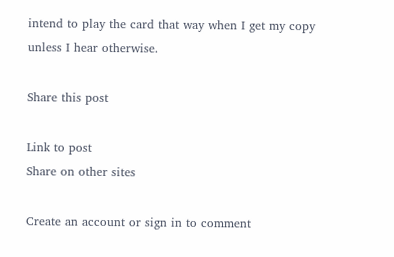intend to play the card that way when I get my copy unless I hear otherwise.

Share this post

Link to post
Share on other sites

Create an account or sign in to comment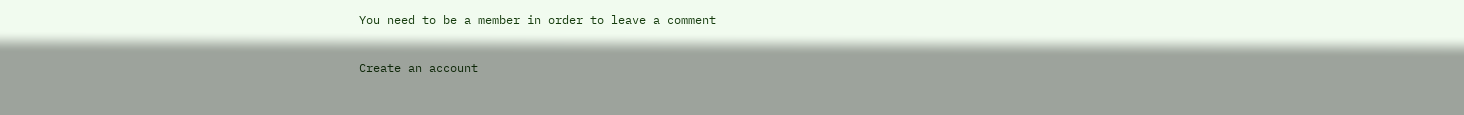You need to be a member in order to leave a comment

Create an account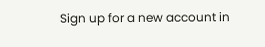Sign up for a new account in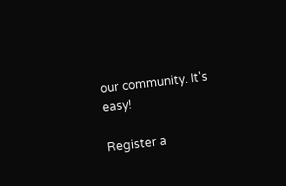our community. It's easy!

Register a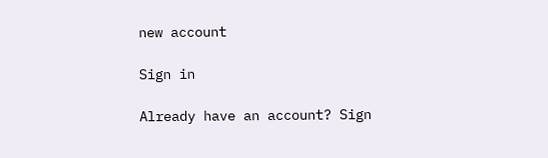new account

Sign in

Already have an account? Sign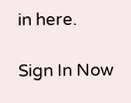in here.

Sign In Now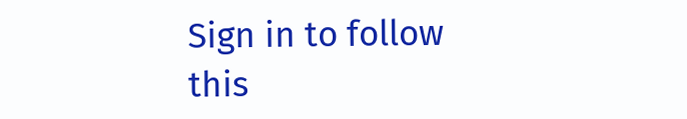Sign in to follow this